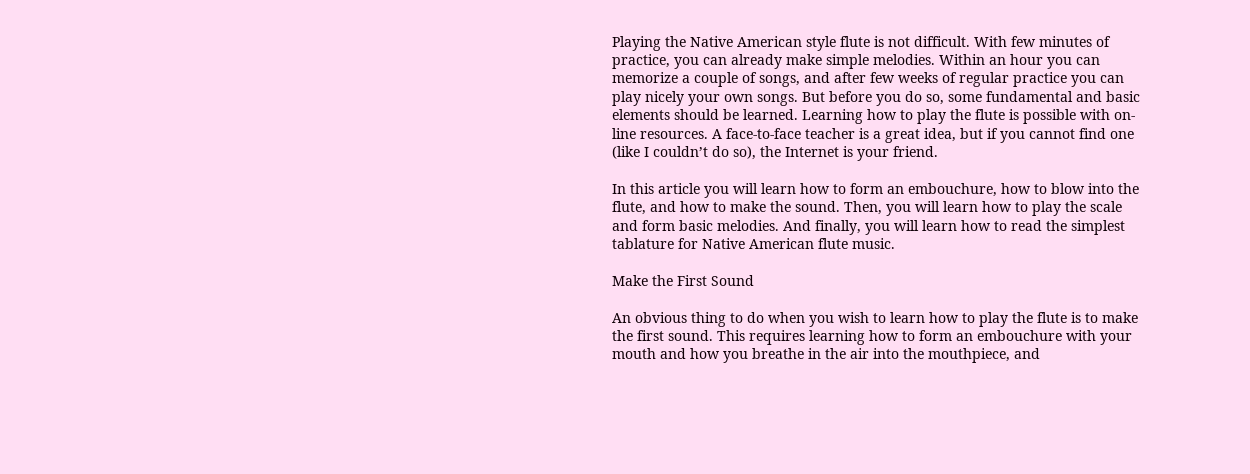Playing the Native American style flute is not difficult. With few minutes of practice, you can already make simple melodies. Within an hour you can memorize a couple of songs, and after few weeks of regular practice you can play nicely your own songs. But before you do so, some fundamental and basic elements should be learned. Learning how to play the flute is possible with on-line resources. A face-to-face teacher is a great idea, but if you cannot find one (like I couldn’t do so), the Internet is your friend.

In this article you will learn how to form an embouchure, how to blow into the flute, and how to make the sound. Then, you will learn how to play the scale and form basic melodies. And finally, you will learn how to read the simplest tablature for Native American flute music.

Make the First Sound

An obvious thing to do when you wish to learn how to play the flute is to make the first sound. This requires learning how to form an embouchure with your mouth and how you breathe in the air into the mouthpiece, and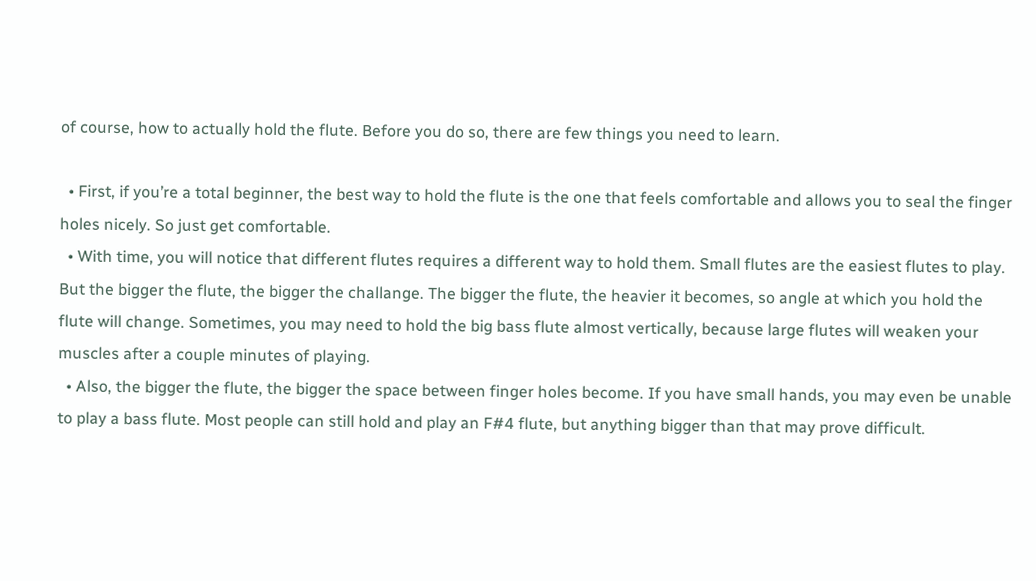of course, how to actually hold the flute. Before you do so, there are few things you need to learn.

  • First, if you’re a total beginner, the best way to hold the flute is the one that feels comfortable and allows you to seal the finger holes nicely. So just get comfortable.
  • With time, you will notice that different flutes requires a different way to hold them. Small flutes are the easiest flutes to play. But the bigger the flute, the bigger the challange. The bigger the flute, the heavier it becomes, so angle at which you hold the flute will change. Sometimes, you may need to hold the big bass flute almost vertically, because large flutes will weaken your muscles after a couple minutes of playing.
  • Also, the bigger the flute, the bigger the space between finger holes become. If you have small hands, you may even be unable to play a bass flute. Most people can still hold and play an F#4 flute, but anything bigger than that may prove difficult.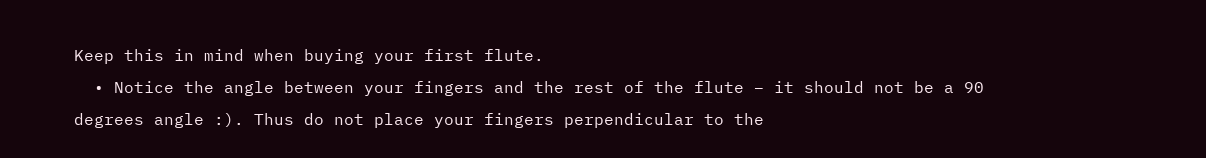Keep this in mind when buying your first flute.
  • Notice the angle between your fingers and the rest of the flute – it should not be a 90 degrees angle :). Thus do not place your fingers perpendicular to the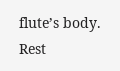flute’s body. Rest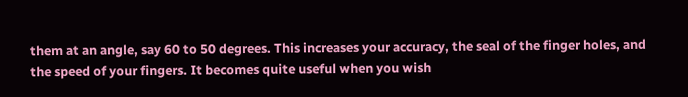them at an angle, say 60 to 50 degrees. This increases your accuracy, the seal of the finger holes, and the speed of your fingers. It becomes quite useful when you wish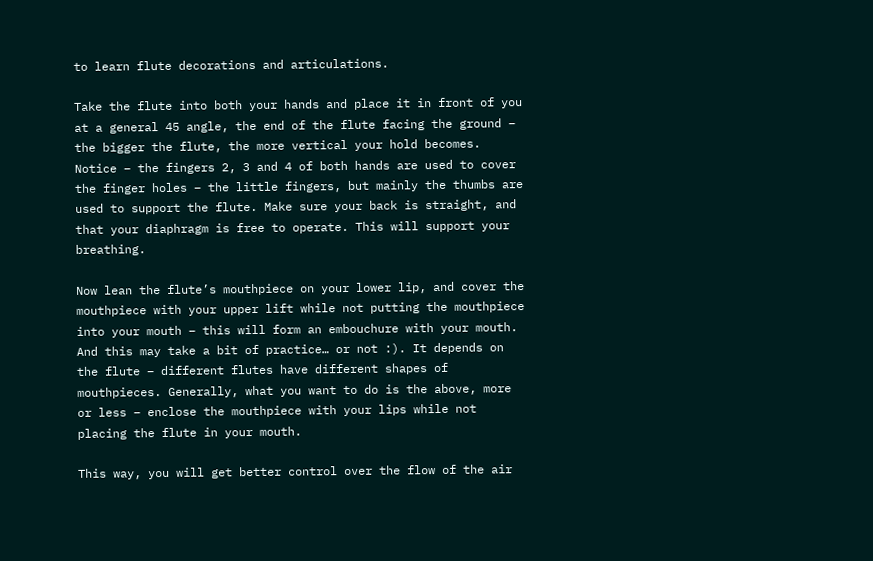to learn flute decorations and articulations.

Take the flute into both your hands and place it in front of you at a general 45 angle, the end of the flute facing the ground – the bigger the flute, the more vertical your hold becomes. Notice – the fingers 2, 3 and 4 of both hands are used to cover the finger holes – the little fingers, but mainly the thumbs are used to support the flute. Make sure your back is straight, and that your diaphragm is free to operate. This will support your breathing.

Now lean the flute’s mouthpiece on your lower lip, and cover the mouthpiece with your upper lift while not putting the mouthpiece into your mouth – this will form an embouchure with your mouth. And this may take a bit of practice… or not :). It depends on the flute – different flutes have different shapes of mouthpieces. Generally, what you want to do is the above, more or less – enclose the mouthpiece with your lips while not placing the flute in your mouth.

This way, you will get better control over the flow of the air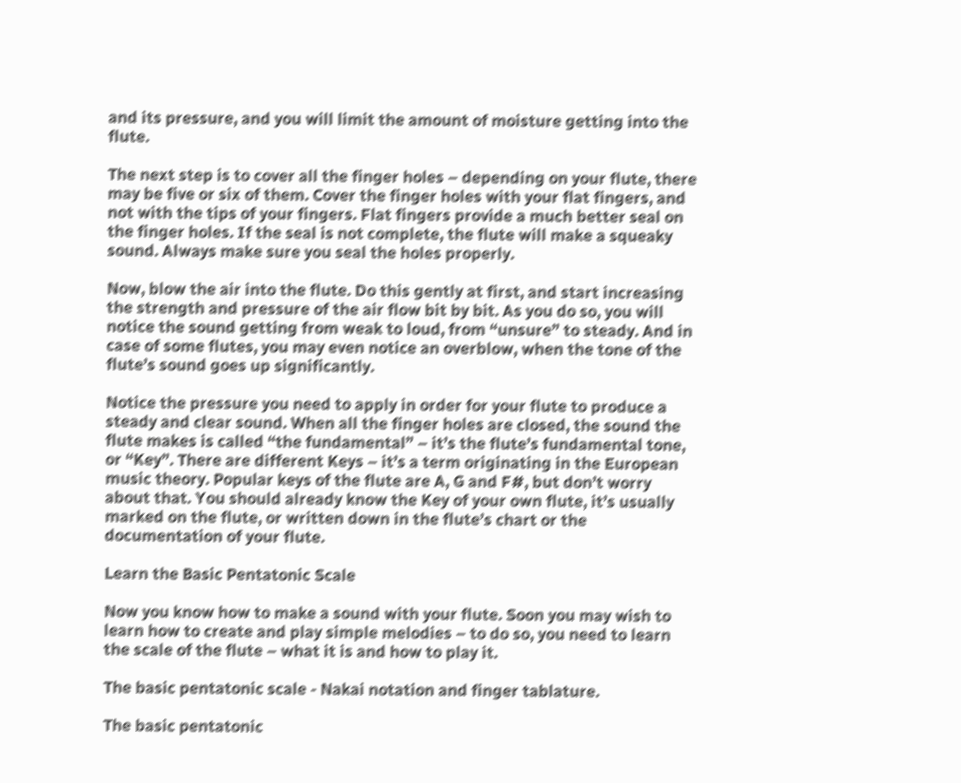and its pressure, and you will limit the amount of moisture getting into the flute.

The next step is to cover all the finger holes – depending on your flute, there may be five or six of them. Cover the finger holes with your flat fingers, and not with the tips of your fingers. Flat fingers provide a much better seal on the finger holes. If the seal is not complete, the flute will make a squeaky sound. Always make sure you seal the holes properly.

Now, blow the air into the flute. Do this gently at first, and start increasing the strength and pressure of the air flow bit by bit. As you do so, you will notice the sound getting from weak to loud, from “unsure” to steady. And in case of some flutes, you may even notice an overblow, when the tone of the flute’s sound goes up significantly.

Notice the pressure you need to apply in order for your flute to produce a steady and clear sound. When all the finger holes are closed, the sound the flute makes is called “the fundamental” – it’s the flute’s fundamental tone, or “Key”. There are different Keys – it’s a term originating in the European music theory. Popular keys of the flute are A, G and F#, but don’t worry about that. You should already know the Key of your own flute, it’s usually marked on the flute, or written down in the flute’s chart or the documentation of your flute.

Learn the Basic Pentatonic Scale

Now you know how to make a sound with your flute. Soon you may wish to learn how to create and play simple melodies – to do so, you need to learn the scale of the flute – what it is and how to play it.

The basic pentatonic scale - Nakai notation and finger tablature.

The basic pentatonic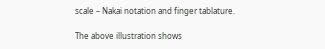scale – Nakai notation and finger tablature.

The above illustration shows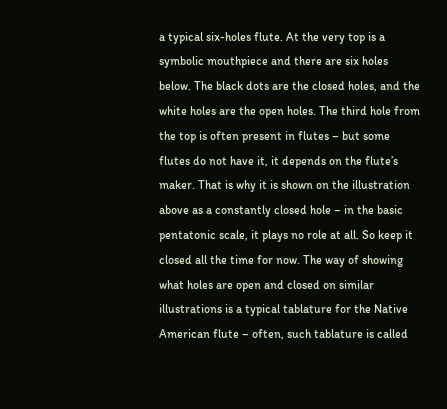a typical six-holes flute. At the very top is a symbolic mouthpiece and there are six holes below. The black dots are the closed holes, and the white holes are the open holes. The third hole from the top is often present in flutes – but some flutes do not have it, it depends on the flute’s maker. That is why it is shown on the illustration above as a constantly closed hole – in the basic pentatonic scale, it plays no role at all. So keep it closed all the time for now. The way of showing what holes are open and closed on similar illustrations is a typical tablature for the Native American flute – often, such tablature is called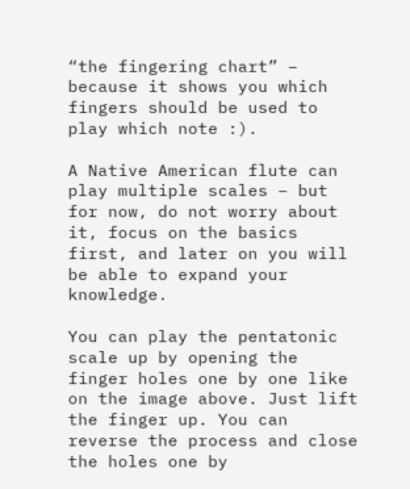“the fingering chart” – because it shows you which fingers should be used to play which note :).

A Native American flute can play multiple scales – but for now, do not worry about it, focus on the basics first, and later on you will be able to expand your knowledge.

You can play the pentatonic scale up by opening the finger holes one by one like on the image above. Just lift the finger up. You can reverse the process and close the holes one by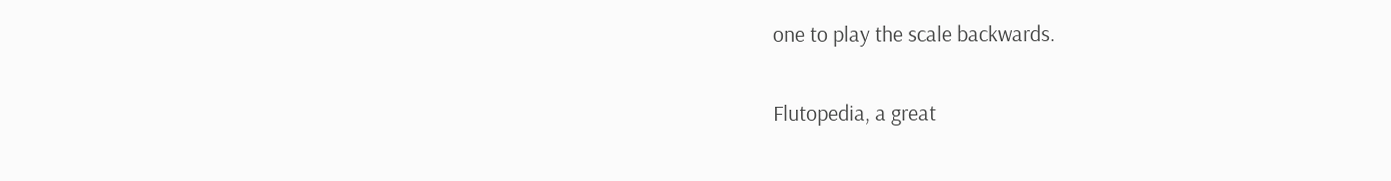one to play the scale backwards.

Flutopedia, a great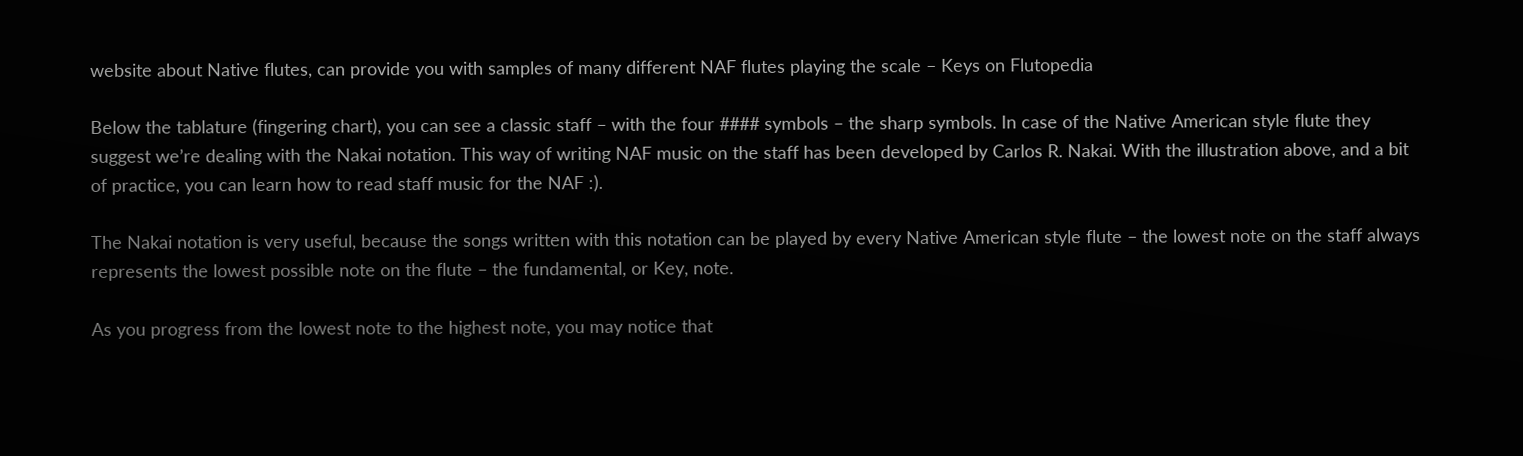website about Native flutes, can provide you with samples of many different NAF flutes playing the scale – Keys on Flutopedia

Below the tablature (fingering chart), you can see a classic staff – with the four #### symbols – the sharp symbols. In case of the Native American style flute they suggest we’re dealing with the Nakai notation. This way of writing NAF music on the staff has been developed by Carlos R. Nakai. With the illustration above, and a bit of practice, you can learn how to read staff music for the NAF :).

The Nakai notation is very useful, because the songs written with this notation can be played by every Native American style flute – the lowest note on the staff always represents the lowest possible note on the flute – the fundamental, or Key, note.

As you progress from the lowest note to the highest note, you may notice that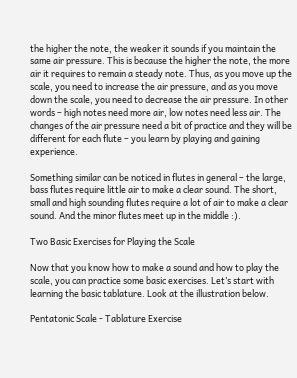the higher the note, the weaker it sounds if you maintain the same air pressure. This is because the higher the note, the more air it requires to remain a steady note. Thus, as you move up the scale, you need to increase the air pressure, and as you move down the scale, you need to decrease the air pressure. In other words – high notes need more air, low notes need less air. The changes of the air pressure need a bit of practice and they will be different for each flute – you learn by playing and gaining experience.

Something similar can be noticed in flutes in general – the large, bass flutes require little air to make a clear sound. The short, small and high sounding flutes require a lot of air to make a clear sound. And the minor flutes meet up in the middle :).

Two Basic Exercises for Playing the Scale

Now that you know how to make a sound and how to play the scale, you can practice some basic exercises. Let’s start with learning the basic tablature. Look at the illustration below.

Pentatonic Scale - Tablature Exercise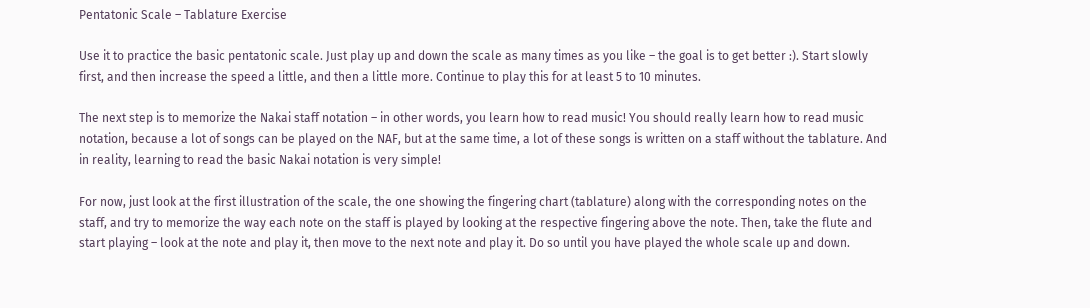Pentatonic Scale – Tablature Exercise

Use it to practice the basic pentatonic scale. Just play up and down the scale as many times as you like – the goal is to get better :). Start slowly first, and then increase the speed a little, and then a little more. Continue to play this for at least 5 to 10 minutes.

The next step is to memorize the Nakai staff notation – in other words, you learn how to read music! You should really learn how to read music notation, because a lot of songs can be played on the NAF, but at the same time, a lot of these songs is written on a staff without the tablature. And in reality, learning to read the basic Nakai notation is very simple!

For now, just look at the first illustration of the scale, the one showing the fingering chart (tablature) along with the corresponding notes on the staff, and try to memorize the way each note on the staff is played by looking at the respective fingering above the note. Then, take the flute and start playing – look at the note and play it, then move to the next note and play it. Do so until you have played the whole scale up and down.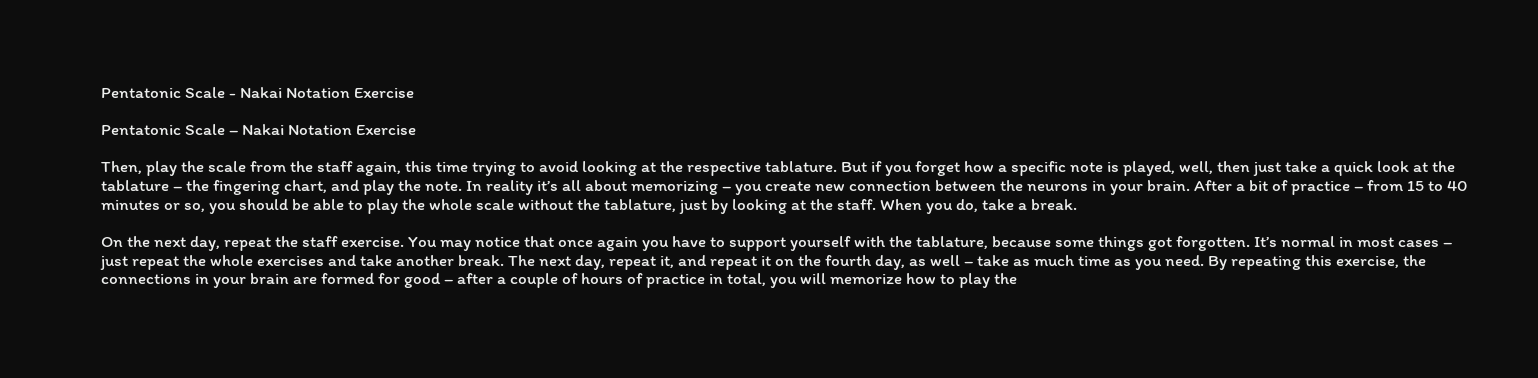Pentatonic Scale - Nakai Notation Exercise

Pentatonic Scale – Nakai Notation Exercise

Then, play the scale from the staff again, this time trying to avoid looking at the respective tablature. But if you forget how a specific note is played, well, then just take a quick look at the tablature – the fingering chart, and play the note. In reality it’s all about memorizing – you create new connection between the neurons in your brain. After a bit of practice – from 15 to 40 minutes or so, you should be able to play the whole scale without the tablature, just by looking at the staff. When you do, take a break.

On the next day, repeat the staff exercise. You may notice that once again you have to support yourself with the tablature, because some things got forgotten. It’s normal in most cases – just repeat the whole exercises and take another break. The next day, repeat it, and repeat it on the fourth day, as well – take as much time as you need. By repeating this exercise, the connections in your brain are formed for good – after a couple of hours of practice in total, you will memorize how to play the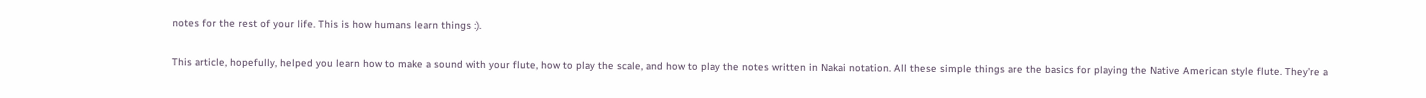notes for the rest of your life. This is how humans learn things :).


This article, hopefully, helped you learn how to make a sound with your flute, how to play the scale, and how to play the notes written in Nakai notation. All these simple things are the basics for playing the Native American style flute. They’re a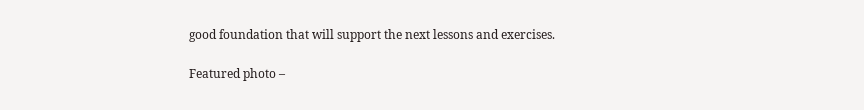good foundation that will support the next lessons and exercises.

Featured photo –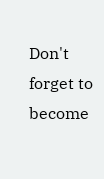Don't forget to become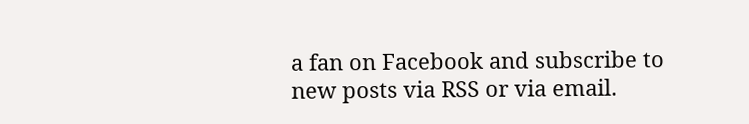a fan on Facebook and subscribe to new posts via RSS or via email.